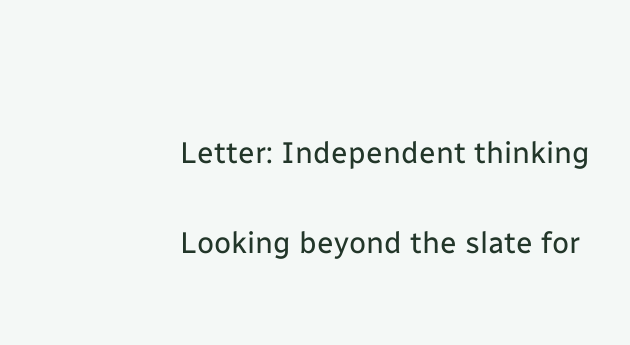Letter: Independent thinking

Looking beyond the slate for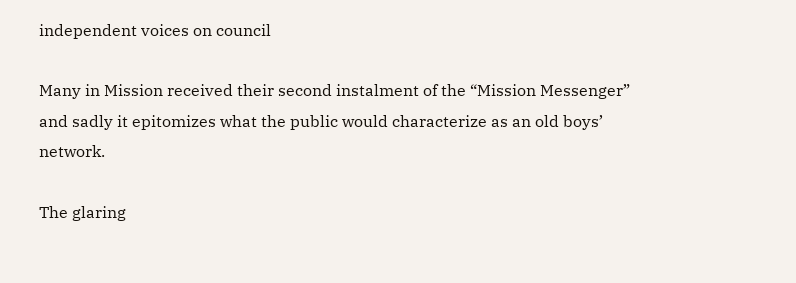independent voices on council

Many in Mission received their second instalment of the “Mission Messenger” and sadly it epitomizes what the public would characterize as an old boys’ network.

The glaring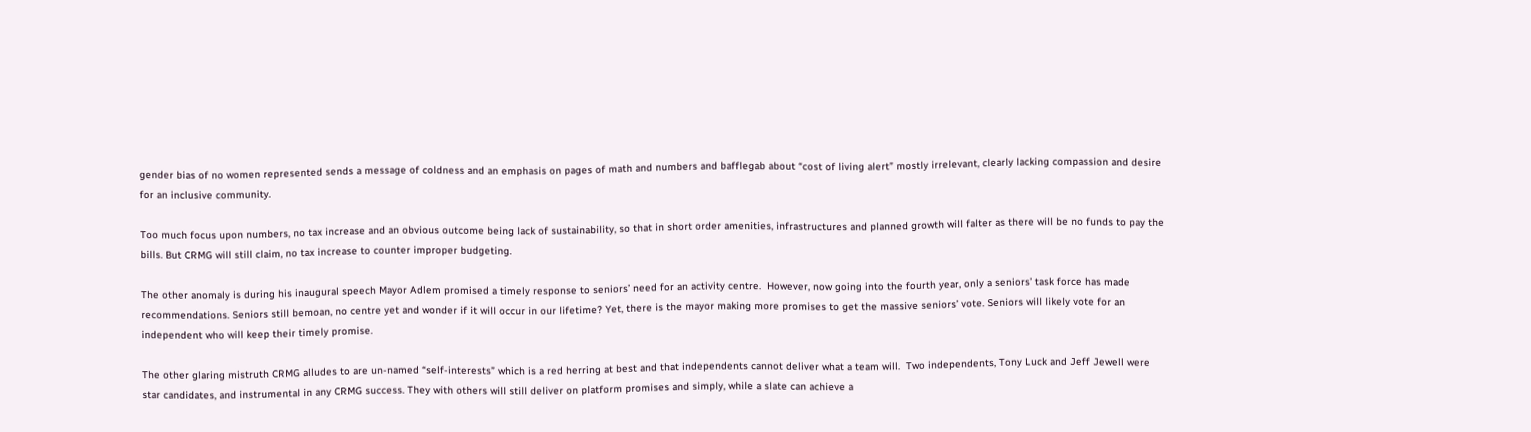gender bias of no women represented sends a message of coldness and an emphasis on pages of math and numbers and bafflegab about “cost of living alert” mostly irrelevant, clearly lacking compassion and desire for an inclusive community.

Too much focus upon numbers, no tax increase and an obvious outcome being lack of sustainability, so that in short order amenities, infrastructures and planned growth will falter as there will be no funds to pay the bills. But CRMG will still claim, no tax increase to counter improper budgeting.

The other anomaly is during his inaugural speech Mayor Adlem promised a timely response to seniors’ need for an activity centre.  However, now going into the fourth year, only a seniors’ task force has made recommendations. Seniors still bemoan, no centre yet and wonder if it will occur in our lifetime? Yet, there is the mayor making more promises to get the massive seniors’ vote. Seniors will likely vote for an independent who will keep their timely promise.

The other glaring mistruth CRMG alludes to are un-named “self-interests” which is a red herring at best and that independents cannot deliver what a team will.  Two independents, Tony Luck and Jeff Jewell were star candidates, and instrumental in any CRMG success. They with others will still deliver on platform promises and simply, while a slate can achieve a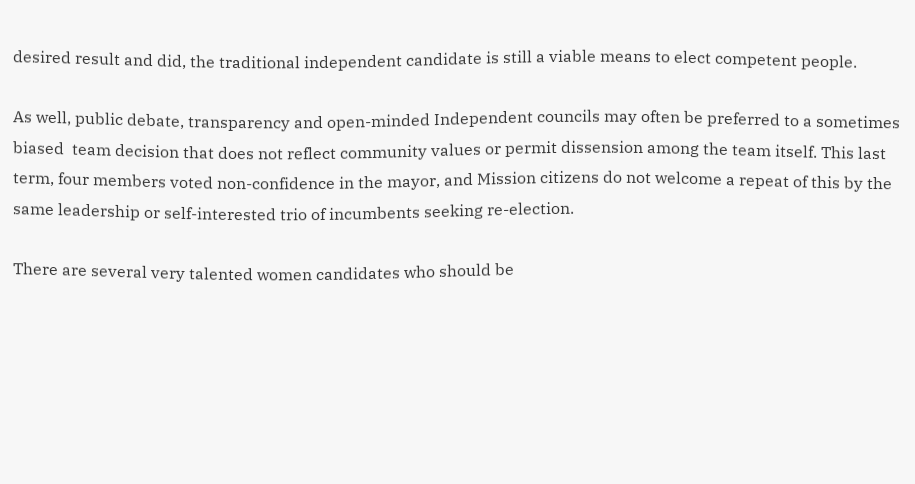desired result and did, the traditional independent candidate is still a viable means to elect competent people.

As well, public debate, transparency and open-minded Independent councils may often be preferred to a sometimes biased  team decision that does not reflect community values or permit dissension among the team itself. This last term, four members voted non-confidence in the mayor, and Mission citizens do not welcome a repeat of this by the same leadership or self-interested trio of incumbents seeking re-election.

There are several very talented women candidates who should be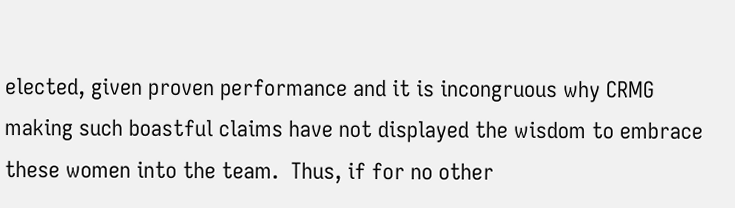elected, given proven performance and it is incongruous why CRMG making such boastful claims have not displayed the wisdom to embrace these women into the team.  Thus, if for no other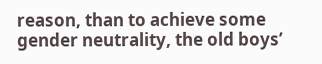reason, than to achieve some gender neutrality, the old boys’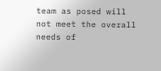team as posed will not meet the overall needs of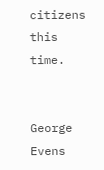citizens this time.


George Evens